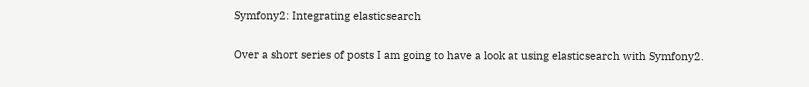Symfony2: Integrating elasticsearch

Over a short series of posts I am going to have a look at using elasticsearch with Symfony2.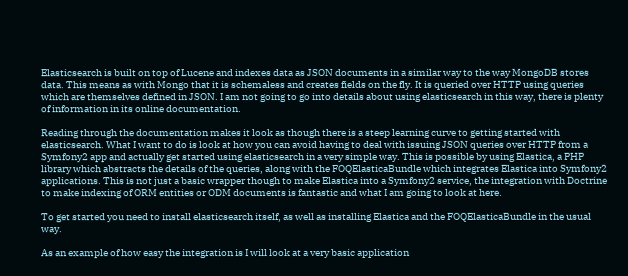Elasticsearch is built on top of Lucene and indexes data as JSON documents in a similar way to the way MongoDB stores data. This means as with Mongo that it is schemaless and creates fields on the fly. It is queried over HTTP using queries which are themselves defined in JSON. I am not going to go into details about using elasticsearch in this way, there is plenty of information in its online documentation.

Reading through the documentation makes it look as though there is a steep learning curve to getting started with elasticsearch. What I want to do is look at how you can avoid having to deal with issuing JSON queries over HTTP from a Symfony2 app and actually get started using elasticsearch in a very simple way. This is possible by using Elastica, a PHP library which abstracts the details of the queries, along with the FOQElasticaBundle which integrates Elastica into Symfony2 applications. This is not just a basic wrapper though to make Elastica into a Symfony2 service, the integration with Doctrine to make indexing of ORM entities or ODM documents is fantastic and what I am going to look at here.

To get started you need to install elasticsearch itself, as well as installing Elastica and the FOQElasticaBundle in the usual way.

As an example of how easy the integration is I will look at a very basic application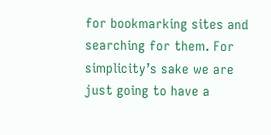for bookmarking sites and searching for them. For simplicity’s sake we are just going to have a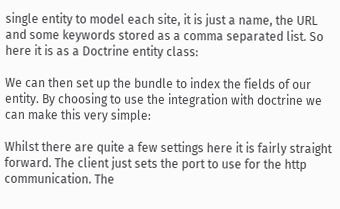single entity to model each site, it is just a name, the URL and some keywords stored as a comma separated list. So here it is as a Doctrine entity class:

We can then set up the bundle to index the fields of our entity. By choosing to use the integration with doctrine we can make this very simple:

Whilst there are quite a few settings here it is fairly straight forward. The client just sets the port to use for the http communication. The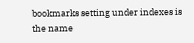bookmarks setting under indexes is the name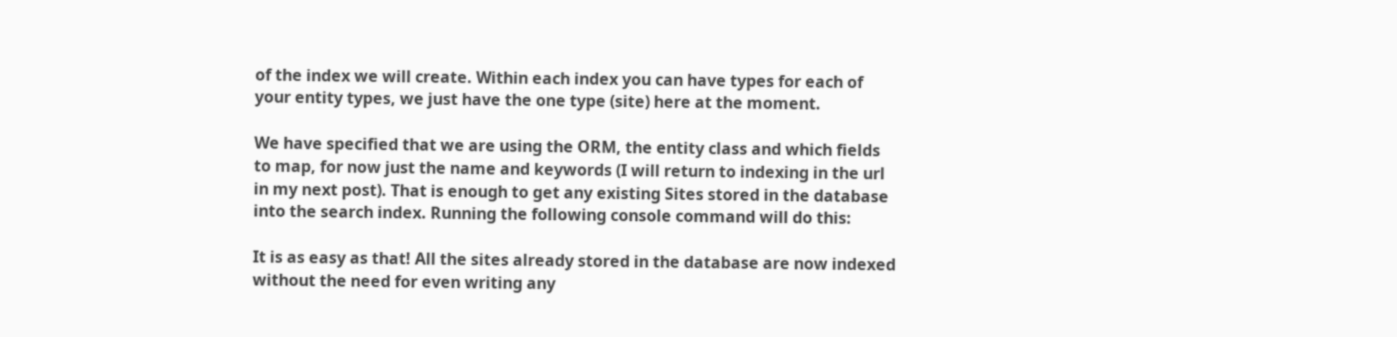of the index we will create. Within each index you can have types for each of your entity types, we just have the one type (site) here at the moment.

We have specified that we are using the ORM, the entity class and which fields to map, for now just the name and keywords (I will return to indexing in the url in my next post). That is enough to get any existing Sites stored in the database into the search index. Running the following console command will do this:

It is as easy as that! All the sites already stored in the database are now indexed without the need for even writing any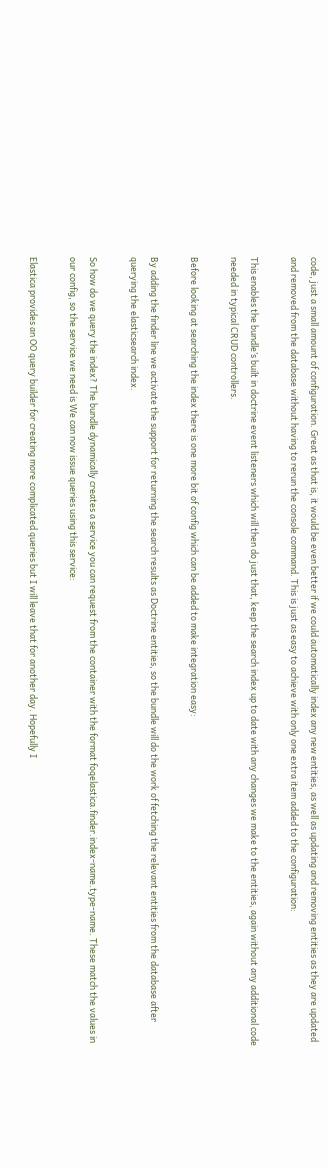code, just a small amount of configuration. Great as that is, it would be even better if we could automatically index any new entities, as well as updating and removing entities as they are updated and removed from the database without having to rerun the console command. This is just as easy to achieve with only one extra item added to the configuration:

This enables the bundle’s built in doctrine event listeners which will then do just that, keep the search index up to date with any changes we make to the entities, again without any additional code needed in typical CRUD controllers.

Before looking at searching the index there is one more bit of config which can be added to make integration easy:

By adding the finder line we activate the support for returning the search results as Doctrine entities, so the bundle will do the work of fetching the relevant entities from the database after querying the elasticsearch index.

So how do we query the index? The bundle dynamically creates a service you can request from the container with the format foqelastica.finder.index-name.type-name. These match the values in our config, so the service we need is We can now issue queries using this service:

Elastica provides an OO query builder for creating more complicated queries but I will leave that for another day. Hopefully I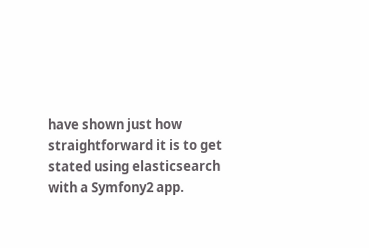have shown just how straightforward it is to get stated using elasticsearch with a Symfony2 app.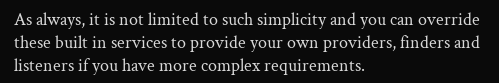As always, it is not limited to such simplicity and you can override these built in services to provide your own providers, finders and listeners if you have more complex requirements.